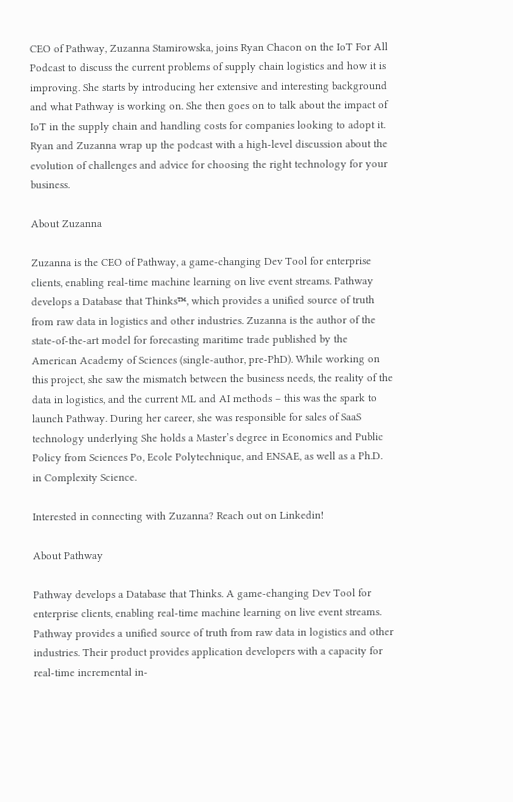CEO of Pathway, Zuzanna Stamirowska, joins Ryan Chacon on the IoT For All Podcast to discuss the current problems of supply chain logistics and how it is improving. She starts by introducing her extensive and interesting background and what Pathway is working on. She then goes on to talk about the impact of IoT in the supply chain and handling costs for companies looking to adopt it. Ryan and Zuzanna wrap up the podcast with a high-level discussion about the evolution of challenges and advice for choosing the right technology for your business.

About Zuzanna

Zuzanna is the CEO of Pathway, a game-changing Dev Tool for enterprise clients, enabling real-time machine learning on live event streams. Pathway develops a Database that Thinks™, which provides a unified source of truth from raw data in logistics and other industries. Zuzanna is the author of the state-of-the-art model for forecasting maritime trade published by the American Academy of Sciences (single-author, pre-PhD). While working on this project, she saw the mismatch between the business needs, the reality of the data in logistics, and the current ML and AI methods – this was the spark to launch Pathway. During her career, she was responsible for sales of SaaS technology underlying She holds a Master’s degree in Economics and Public Policy from Sciences Po, Ecole Polytechnique, and ENSAE, as well as a Ph.D. in Complexity Science.

Interested in connecting with Zuzanna? Reach out on Linkedin!

About Pathway

Pathway develops a Database that Thinks. A game-changing Dev Tool for enterprise clients, enabling real-time machine learning on live event streams. Pathway provides a unified source of truth from raw data in logistics and other industries. Their product provides application developers with a capacity for real-time incremental in-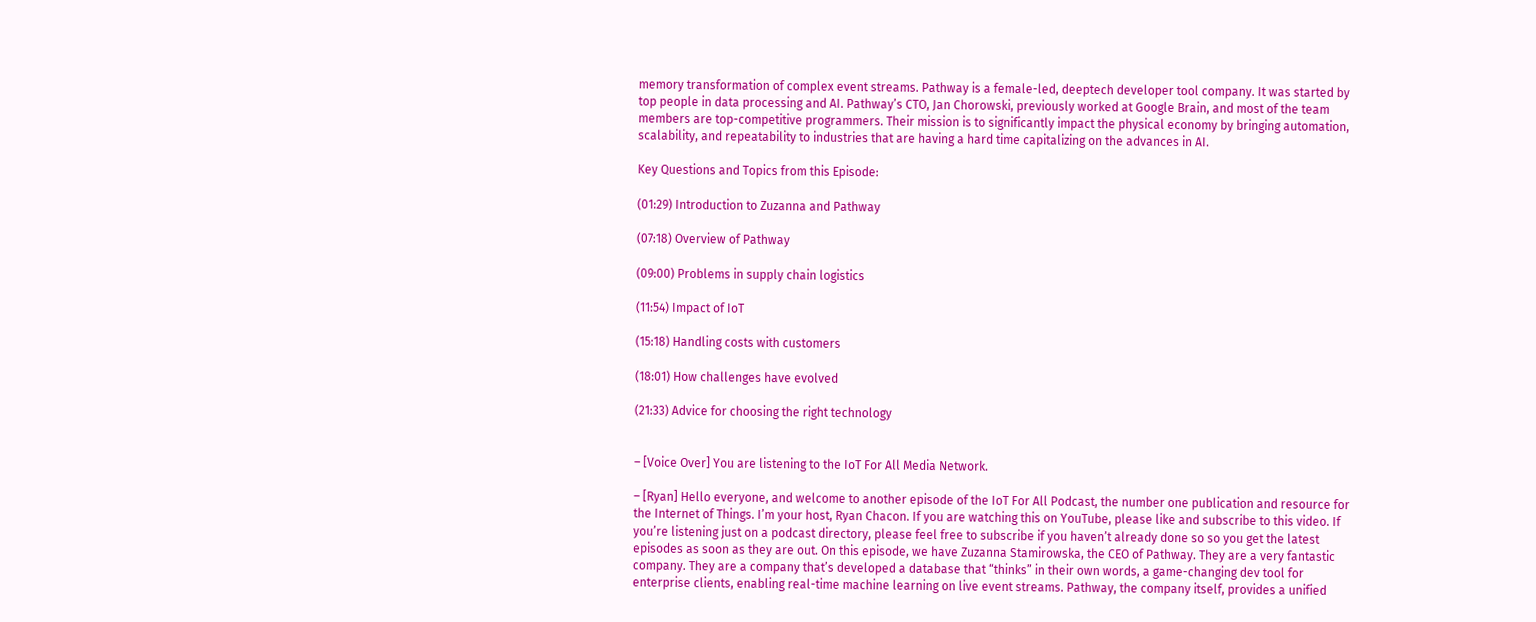memory transformation of complex event streams. Pathway is a female-led, deeptech developer tool company. It was started by top people in data processing and AI. Pathway’s CTO, Jan Chorowski, previously worked at Google Brain, and most of the team members are top-competitive programmers. Their mission is to significantly impact the physical economy by bringing automation, scalability, and repeatability to industries that are having a hard time capitalizing on the advances in AI.

Key Questions and Topics from this Episode:

(01:29) Introduction to Zuzanna and Pathway

(07:18) Overview of Pathway

(09:00) Problems in supply chain logistics

(11:54) Impact of IoT

(15:18) Handling costs with customers

(18:01) How challenges have evolved

(21:33) Advice for choosing the right technology


– [Voice Over] You are listening to the IoT For All Media Network.

– [Ryan] Hello everyone, and welcome to another episode of the IoT For All Podcast, the number one publication and resource for the Internet of Things. I’m your host, Ryan Chacon. If you are watching this on YouTube, please like and subscribe to this video. If you’re listening just on a podcast directory, please feel free to subscribe if you haven’t already done so so you get the latest episodes as soon as they are out. On this episode, we have Zuzanna Stamirowska, the CEO of Pathway. They are a very fantastic company. They are a company that’s developed a database that “thinks” in their own words, a game-changing dev tool for enterprise clients, enabling real-time machine learning on live event streams. Pathway, the company itself, provides a unified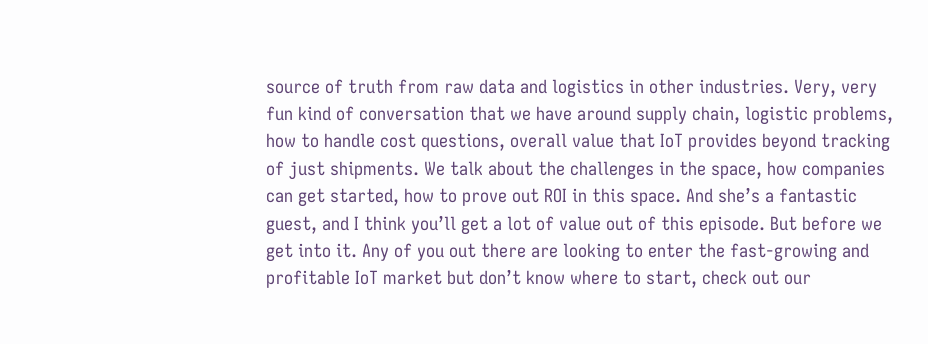source of truth from raw data and logistics in other industries. Very, very fun kind of conversation that we have around supply chain, logistic problems, how to handle cost questions, overall value that IoT provides beyond tracking of just shipments. We talk about the challenges in the space, how companies can get started, how to prove out ROI in this space. And she’s a fantastic guest, and I think you’ll get a lot of value out of this episode. But before we get into it. Any of you out there are looking to enter the fast-growing and profitable IoT market but don’t know where to start, check out our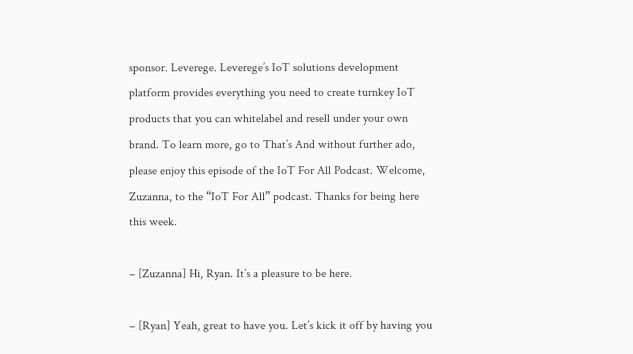sponsor. Leverege. Leverege’s IoT solutions development platform provides everything you need to create turnkey IoT products that you can whitelabel and resell under your own brand. To learn more, go to That’s And without further ado, please enjoy this episode of the IoT For All Podcast. Welcome, Zuzanna, to the “IoT For All” podcast. Thanks for being here this week.

– [Zuzanna] Hi, Ryan. It’s a pleasure to be here.

– [Ryan] Yeah, great to have you. Let’s kick it off by having you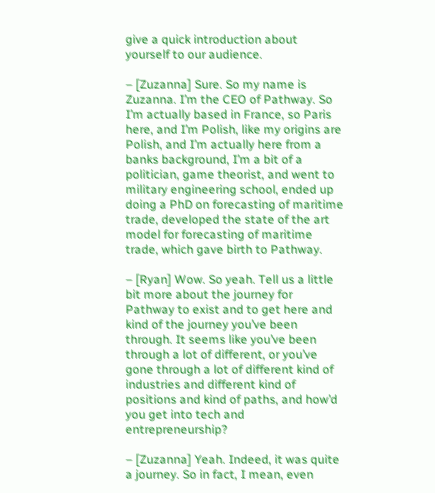give a quick introduction about yourself to our audience.

– [Zuzanna] Sure. So my name is Zuzanna. I’m the CEO of Pathway. So I’m actually based in France, so Paris here, and I’m Polish, like my origins are Polish, and I’m actually here from a banks background, I’m a bit of a politician, game theorist, and went to military engineering school, ended up doing a PhD on forecasting of maritime trade, developed the state of the art model for forecasting of maritime trade, which gave birth to Pathway.

– [Ryan] Wow. So yeah. Tell us a little bit more about the journey for Pathway to exist and to get here and kind of the journey you’ve been through. It seems like you’ve been through a lot of different, or you’ve gone through a lot of different kind of industries and different kind of positions and kind of paths, and how’d you get into tech and entrepreneurship?

– [Zuzanna] Yeah. Indeed, it was quite a journey. So in fact, I mean, even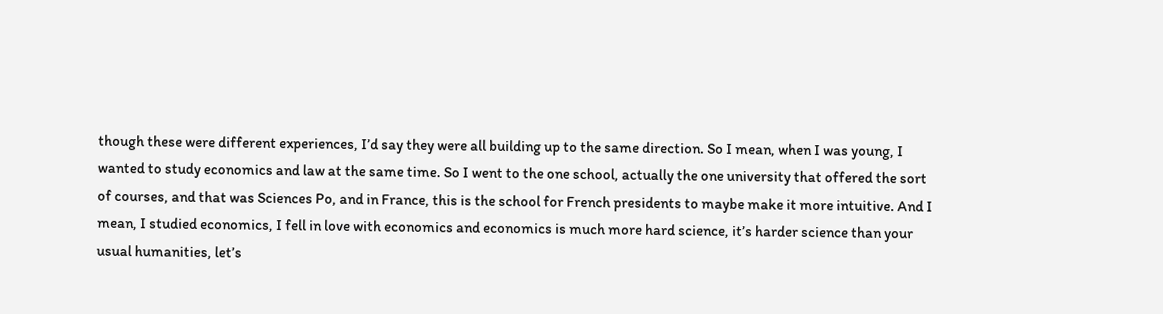though these were different experiences, I’d say they were all building up to the same direction. So I mean, when I was young, I wanted to study economics and law at the same time. So I went to the one school, actually the one university that offered the sort of courses, and that was Sciences Po, and in France, this is the school for French presidents to maybe make it more intuitive. And I mean, I studied economics, I fell in love with economics and economics is much more hard science, it’s harder science than your usual humanities, let’s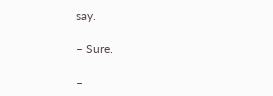say.

– Sure.

–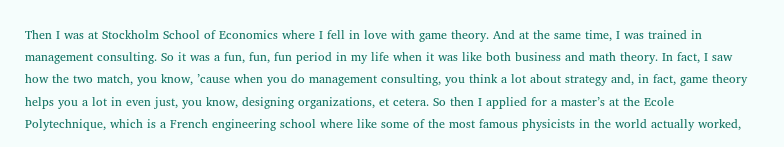Then I was at Stockholm School of Economics where I fell in love with game theory. And at the same time, I was trained in management consulting. So it was a fun, fun, fun period in my life when it was like both business and math theory. In fact, I saw how the two match, you know, ’cause when you do management consulting, you think a lot about strategy and, in fact, game theory helps you a lot in even just, you know, designing organizations, et cetera. So then I applied for a master’s at the Ecole Polytechnique, which is a French engineering school where like some of the most famous physicists in the world actually worked,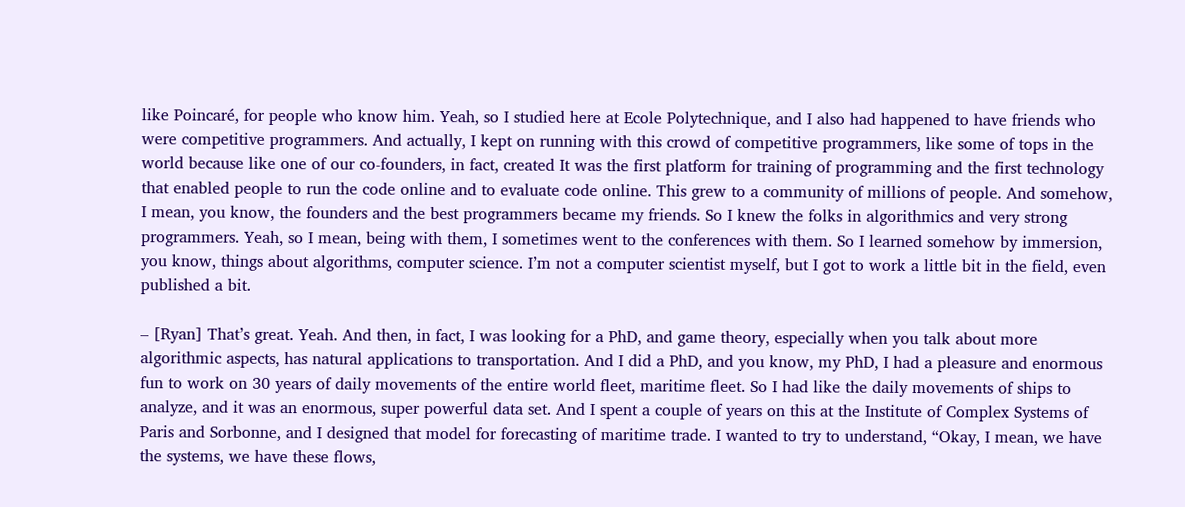like Poincaré, for people who know him. Yeah, so I studied here at Ecole Polytechnique, and I also had happened to have friends who were competitive programmers. And actually, I kept on running with this crowd of competitive programmers, like some of tops in the world because like one of our co-founders, in fact, created It was the first platform for training of programming and the first technology that enabled people to run the code online and to evaluate code online. This grew to a community of millions of people. And somehow, I mean, you know, the founders and the best programmers became my friends. So I knew the folks in algorithmics and very strong programmers. Yeah, so I mean, being with them, I sometimes went to the conferences with them. So I learned somehow by immersion, you know, things about algorithms, computer science. I’m not a computer scientist myself, but I got to work a little bit in the field, even published a bit.

– [Ryan] That’s great. Yeah. And then, in fact, I was looking for a PhD, and game theory, especially when you talk about more algorithmic aspects, has natural applications to transportation. And I did a PhD, and you know, my PhD, I had a pleasure and enormous fun to work on 30 years of daily movements of the entire world fleet, maritime fleet. So I had like the daily movements of ships to analyze, and it was an enormous, super powerful data set. And I spent a couple of years on this at the Institute of Complex Systems of Paris and Sorbonne, and I designed that model for forecasting of maritime trade. I wanted to try to understand, “Okay, I mean, we have the systems, we have these flows,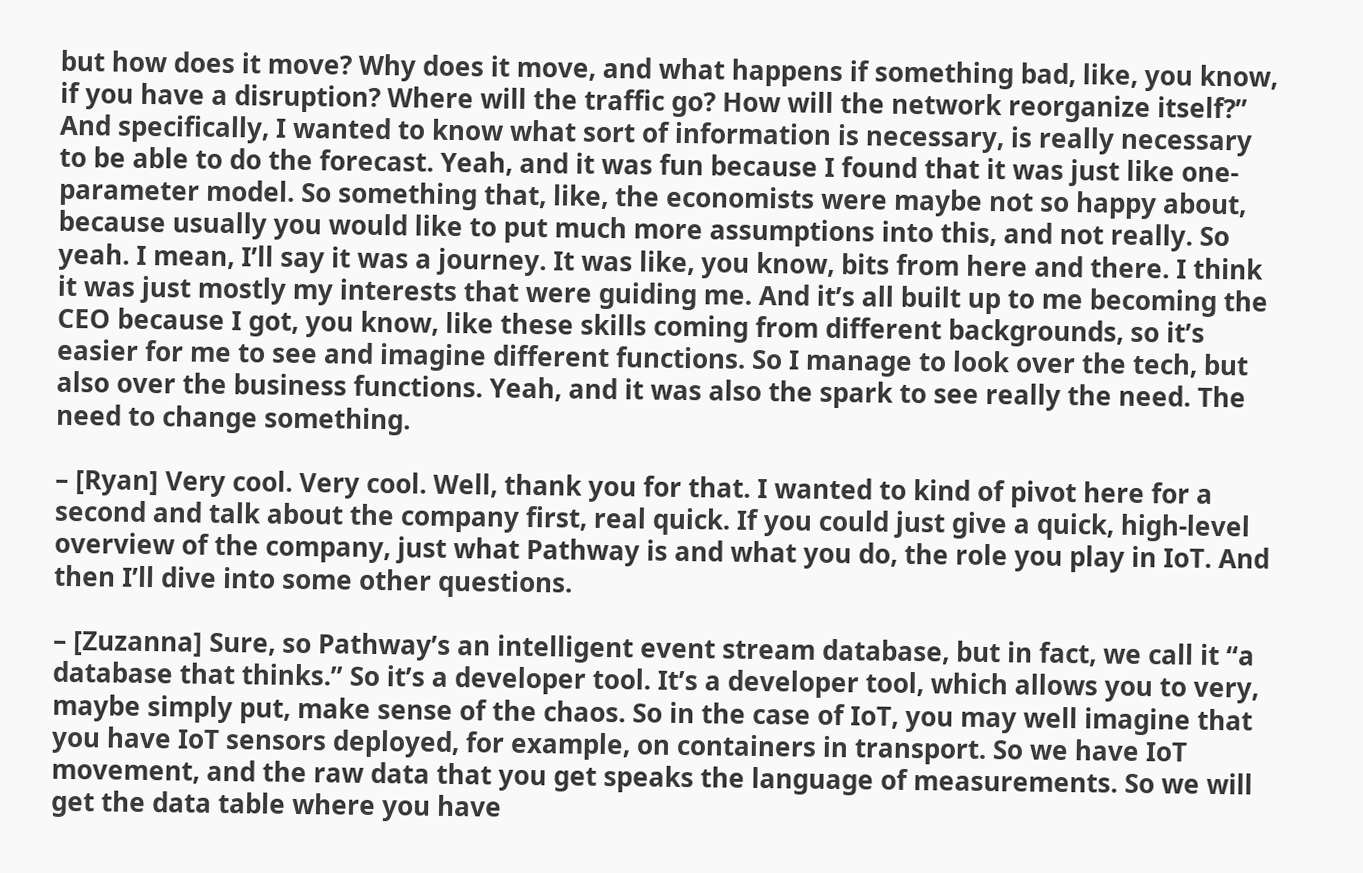but how does it move? Why does it move, and what happens if something bad, like, you know, if you have a disruption? Where will the traffic go? How will the network reorganize itself?” And specifically, I wanted to know what sort of information is necessary, is really necessary to be able to do the forecast. Yeah, and it was fun because I found that it was just like one-parameter model. So something that, like, the economists were maybe not so happy about, because usually you would like to put much more assumptions into this, and not really. So yeah. I mean, I’ll say it was a journey. It was like, you know, bits from here and there. I think it was just mostly my interests that were guiding me. And it’s all built up to me becoming the CEO because I got, you know, like these skills coming from different backgrounds, so it’s easier for me to see and imagine different functions. So I manage to look over the tech, but also over the business functions. Yeah, and it was also the spark to see really the need. The need to change something.

– [Ryan] Very cool. Very cool. Well, thank you for that. I wanted to kind of pivot here for a second and talk about the company first, real quick. If you could just give a quick, high-level overview of the company, just what Pathway is and what you do, the role you play in IoT. And then I’ll dive into some other questions.

– [Zuzanna] Sure, so Pathway’s an intelligent event stream database, but in fact, we call it “a database that thinks.” So it’s a developer tool. It’s a developer tool, which allows you to very, maybe simply put, make sense of the chaos. So in the case of IoT, you may well imagine that you have IoT sensors deployed, for example, on containers in transport. So we have IoT movement, and the raw data that you get speaks the language of measurements. So we will get the data table where you have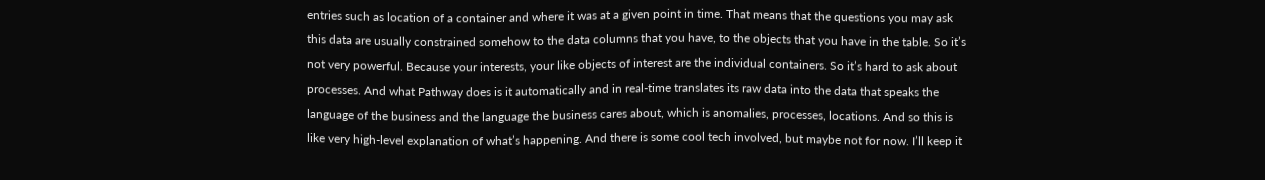entries such as location of a container and where it was at a given point in time. That means that the questions you may ask this data are usually constrained somehow to the data columns that you have, to the objects that you have in the table. So it’s not very powerful. Because your interests, your like objects of interest are the individual containers. So it’s hard to ask about processes. And what Pathway does is it automatically and in real-time translates its raw data into the data that speaks the language of the business and the language the business cares about, which is anomalies, processes, locations. And so this is like very high-level explanation of what’s happening. And there is some cool tech involved, but maybe not for now. I’ll keep it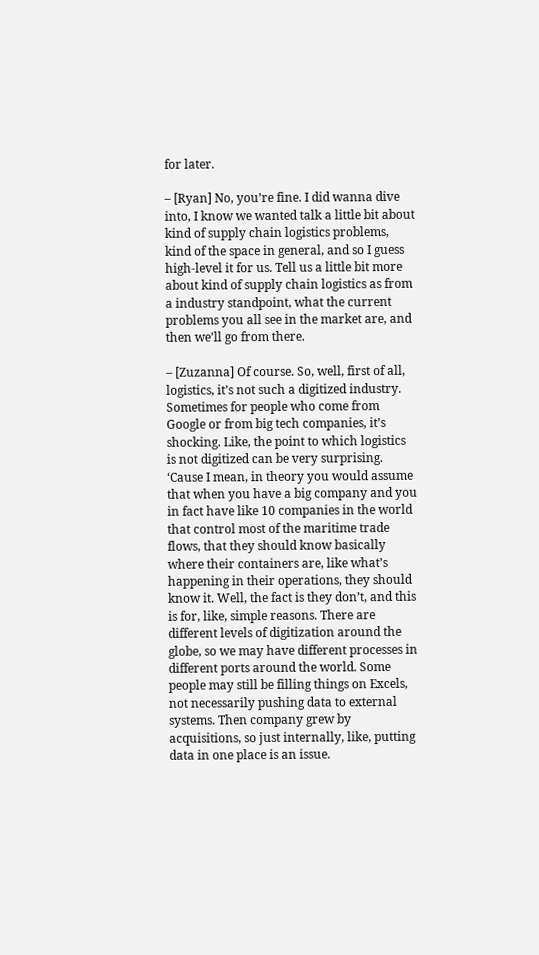for later.

– [Ryan] No, you’re fine. I did wanna dive into, I know we wanted talk a little bit about kind of supply chain logistics problems, kind of the space in general, and so I guess high-level it for us. Tell us a little bit more about kind of supply chain logistics as from a industry standpoint, what the current problems you all see in the market are, and then we’ll go from there.

– [Zuzanna] Of course. So, well, first of all, logistics, it’s not such a digitized industry. Sometimes for people who come from Google or from big tech companies, it’s shocking. Like, the point to which logistics is not digitized can be very surprising. ‘Cause I mean, in theory you would assume that when you have a big company and you in fact have like 10 companies in the world that control most of the maritime trade flows, that they should know basically where their containers are, like what’s happening in their operations, they should know it. Well, the fact is they don’t, and this is for, like, simple reasons. There are different levels of digitization around the globe, so we may have different processes in different ports around the world. Some people may still be filling things on Excels, not necessarily pushing data to external systems. Then company grew by acquisitions, so just internally, like, putting data in one place is an issue.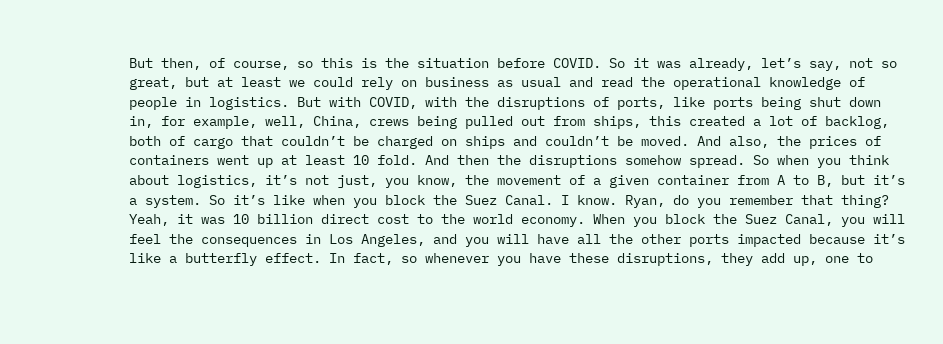But then, of course, so this is the situation before COVID. So it was already, let’s say, not so great, but at least we could rely on business as usual and read the operational knowledge of people in logistics. But with COVID, with the disruptions of ports, like ports being shut down in, for example, well, China, crews being pulled out from ships, this created a lot of backlog, both of cargo that couldn’t be charged on ships and couldn’t be moved. And also, the prices of containers went up at least 10 fold. And then the disruptions somehow spread. So when you think about logistics, it’s not just, you know, the movement of a given container from A to B, but it’s a system. So it’s like when you block the Suez Canal. I know. Ryan, do you remember that thing? Yeah, it was 10 billion direct cost to the world economy. When you block the Suez Canal, you will feel the consequences in Los Angeles, and you will have all the other ports impacted because it’s like a butterfly effect. In fact, so whenever you have these disruptions, they add up, one to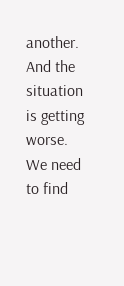another. And the situation is getting worse. We need to find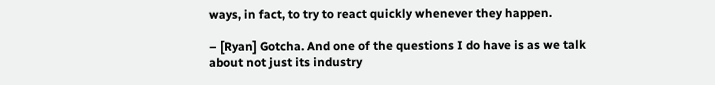ways, in fact, to try to react quickly whenever they happen.

– [Ryan] Gotcha. And one of the questions I do have is as we talk about not just its industry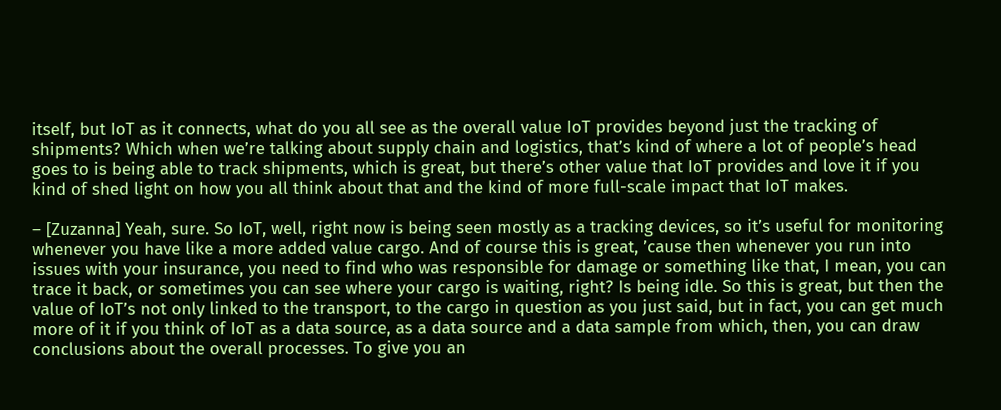itself, but IoT as it connects, what do you all see as the overall value IoT provides beyond just the tracking of shipments? Which when we’re talking about supply chain and logistics, that’s kind of where a lot of people’s head goes to is being able to track shipments, which is great, but there’s other value that IoT provides and love it if you kind of shed light on how you all think about that and the kind of more full-scale impact that IoT makes.

– [Zuzanna] Yeah, sure. So IoT, well, right now is being seen mostly as a tracking devices, so it’s useful for monitoring whenever you have like a more added value cargo. And of course this is great, ’cause then whenever you run into issues with your insurance, you need to find who was responsible for damage or something like that, I mean, you can trace it back, or sometimes you can see where your cargo is waiting, right? Is being idle. So this is great, but then the value of IoT’s not only linked to the transport, to the cargo in question as you just said, but in fact, you can get much more of it if you think of IoT as a data source, as a data source and a data sample from which, then, you can draw conclusions about the overall processes. To give you an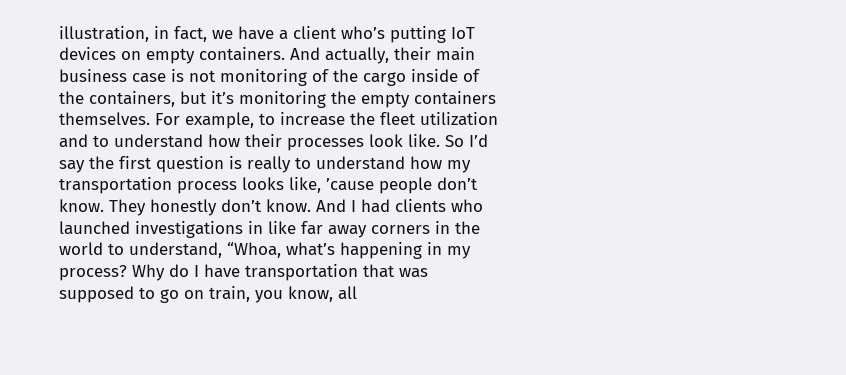illustration, in fact, we have a client who’s putting IoT devices on empty containers. And actually, their main business case is not monitoring of the cargo inside of the containers, but it’s monitoring the empty containers themselves. For example, to increase the fleet utilization and to understand how their processes look like. So I’d say the first question is really to understand how my transportation process looks like, ’cause people don’t know. They honestly don’t know. And I had clients who launched investigations in like far away corners in the world to understand, “Whoa, what’s happening in my process? Why do I have transportation that was supposed to go on train, you know, all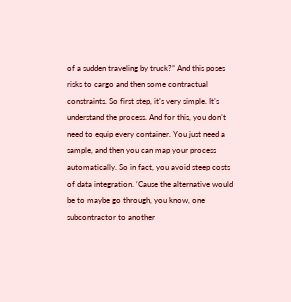of a sudden traveling by truck?” And this poses risks to cargo and then some contractual constraints. So first step, it’s very simple. It’s understand the process. And for this, you don’t need to equip every container. You just need a sample, and then you can map your process automatically. So in fact, you avoid steep costs of data integration. ‘Cause the alternative would be to maybe go through, you know, one subcontractor to another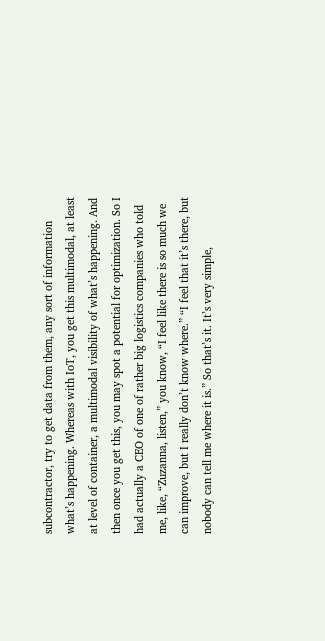subcontractor, try to get data from them, any sort of information what’s happening. Whereas with IoT, you get this multimodal, at least at level of container, a multimodal visibility of what’s happening. And then once you get this, you may spot a potential for optimization. So I had actually a CEO of one of rather big logistics companies who told me, like, “Zuzanna, listen,” you know, “I feel like there is so much we can improve, but I really don’t know where.” “I feel that it’s there, but nobody can tell me where it is.” So that’s it. It’s very simple,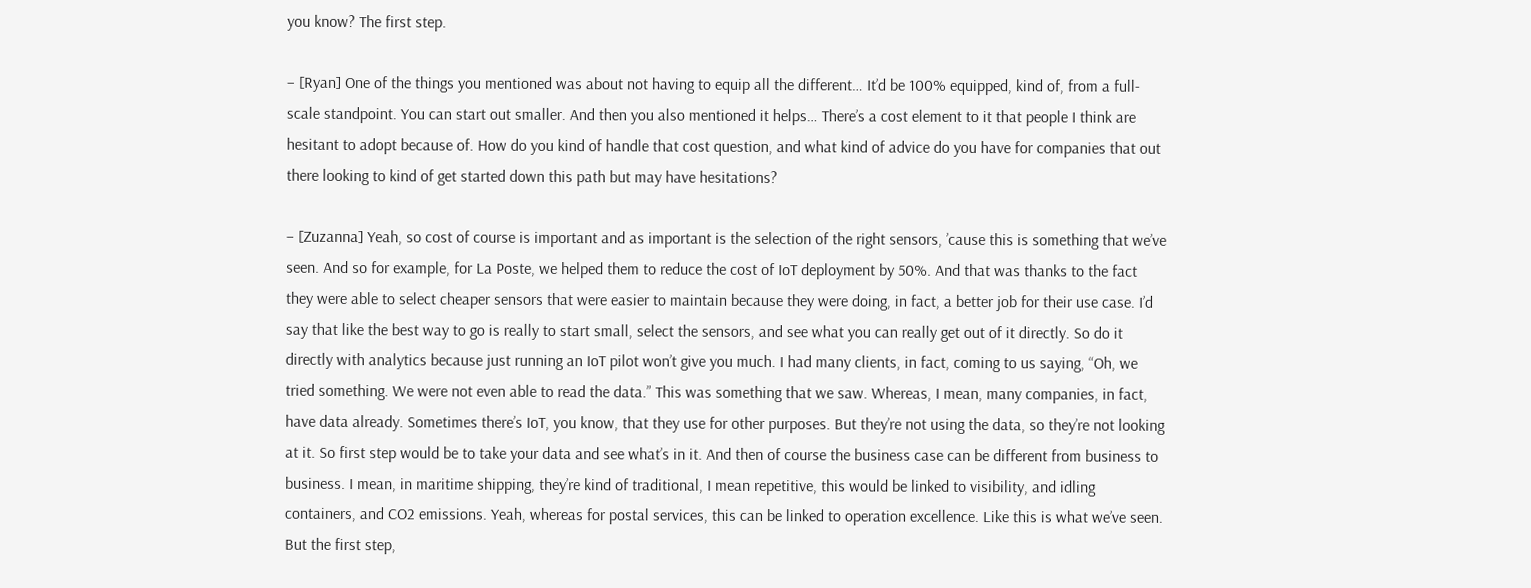you know? The first step.

– [Ryan] One of the things you mentioned was about not having to equip all the different… It’d be 100% equipped, kind of, from a full-scale standpoint. You can start out smaller. And then you also mentioned it helps… There’s a cost element to it that people I think are hesitant to adopt because of. How do you kind of handle that cost question, and what kind of advice do you have for companies that out there looking to kind of get started down this path but may have hesitations?

– [Zuzanna] Yeah, so cost of course is important and as important is the selection of the right sensors, ’cause this is something that we’ve seen. And so for example, for La Poste, we helped them to reduce the cost of IoT deployment by 50%. And that was thanks to the fact they were able to select cheaper sensors that were easier to maintain because they were doing, in fact, a better job for their use case. I’d say that like the best way to go is really to start small, select the sensors, and see what you can really get out of it directly. So do it directly with analytics because just running an IoT pilot won’t give you much. I had many clients, in fact, coming to us saying, “Oh, we tried something. We were not even able to read the data.” This was something that we saw. Whereas, I mean, many companies, in fact, have data already. Sometimes there’s IoT, you know, that they use for other purposes. But they’re not using the data, so they’re not looking at it. So first step would be to take your data and see what’s in it. And then of course the business case can be different from business to business. I mean, in maritime shipping, they’re kind of traditional, I mean repetitive, this would be linked to visibility, and idling containers, and CO2 emissions. Yeah, whereas for postal services, this can be linked to operation excellence. Like this is what we’ve seen. But the first step,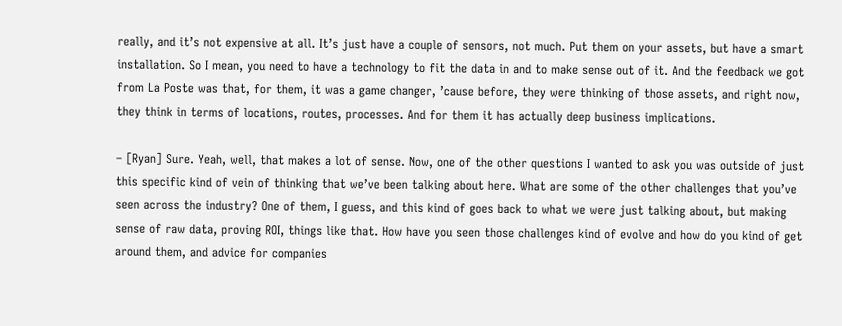really, and it’s not expensive at all. It’s just have a couple of sensors, not much. Put them on your assets, but have a smart installation. So I mean, you need to have a technology to fit the data in and to make sense out of it. And the feedback we got from La Poste was that, for them, it was a game changer, ’cause before, they were thinking of those assets, and right now, they think in terms of locations, routes, processes. And for them it has actually deep business implications.

– [Ryan] Sure. Yeah, well, that makes a lot of sense. Now, one of the other questions I wanted to ask you was outside of just this specific kind of vein of thinking that we’ve been talking about here. What are some of the other challenges that you’ve seen across the industry? One of them, I guess, and this kind of goes back to what we were just talking about, but making sense of raw data, proving ROI, things like that. How have you seen those challenges kind of evolve and how do you kind of get around them, and advice for companies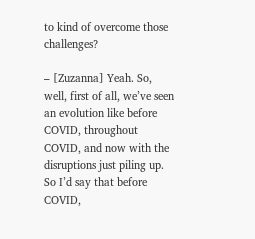to kind of overcome those challenges?

– [Zuzanna] Yeah. So, well, first of all, we’ve seen an evolution like before COVID, throughout COVID, and now with the disruptions just piling up. So I’d say that before COVID,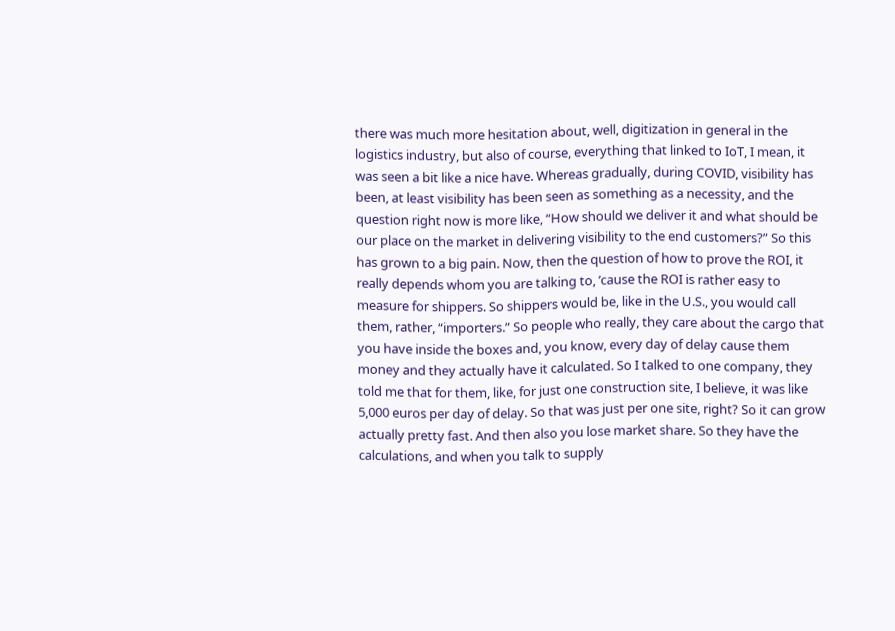there was much more hesitation about, well, digitization in general in the logistics industry, but also of course, everything that linked to IoT, I mean, it was seen a bit like a nice have. Whereas gradually, during COVID, visibility has been, at least visibility has been seen as something as a necessity, and the question right now is more like, “How should we deliver it and what should be our place on the market in delivering visibility to the end customers?” So this has grown to a big pain. Now, then the question of how to prove the ROI, it really depends whom you are talking to, ’cause the ROI is rather easy to measure for shippers. So shippers would be, like in the U.S., you would call them, rather, “importers.” So people who really, they care about the cargo that you have inside the boxes and, you know, every day of delay cause them money and they actually have it calculated. So I talked to one company, they told me that for them, like, for just one construction site, I believe, it was like 5,000 euros per day of delay. So that was just per one site, right? So it can grow actually pretty fast. And then also you lose market share. So they have the calculations, and when you talk to supply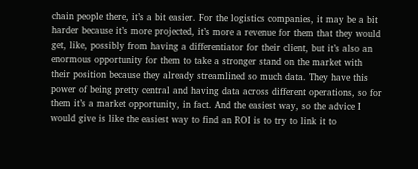chain people there, it’s a bit easier. For the logistics companies, it may be a bit harder because it’s more projected, it’s more a revenue for them that they would get, like, possibly from having a differentiator for their client, but it’s also an enormous opportunity for them to take a stronger stand on the market with their position because they already streamlined so much data. They have this power of being pretty central and having data across different operations, so for them it’s a market opportunity, in fact. And the easiest way, so the advice I would give is like the easiest way to find an ROI is to try to link it to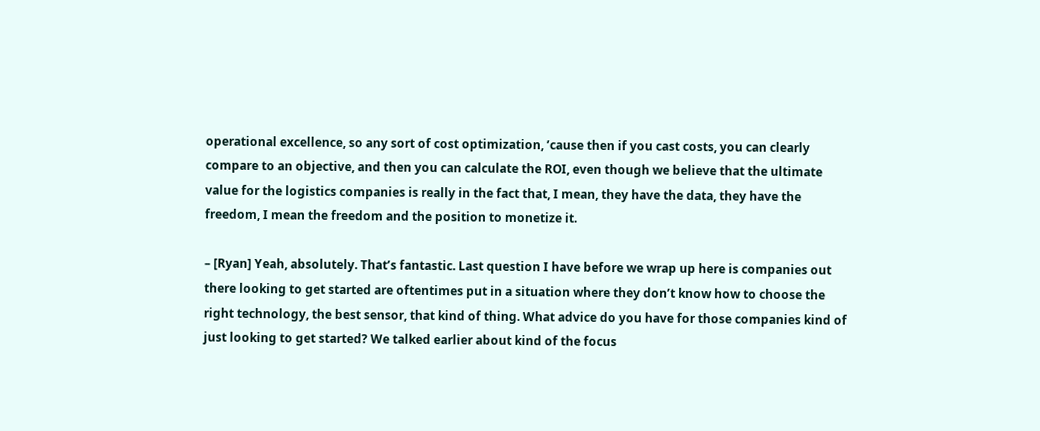operational excellence, so any sort of cost optimization, ’cause then if you cast costs, you can clearly compare to an objective, and then you can calculate the ROI, even though we believe that the ultimate value for the logistics companies is really in the fact that, I mean, they have the data, they have the freedom, I mean the freedom and the position to monetize it.

– [Ryan] Yeah, absolutely. That’s fantastic. Last question I have before we wrap up here is companies out there looking to get started are oftentimes put in a situation where they don’t know how to choose the right technology, the best sensor, that kind of thing. What advice do you have for those companies kind of just looking to get started? We talked earlier about kind of the focus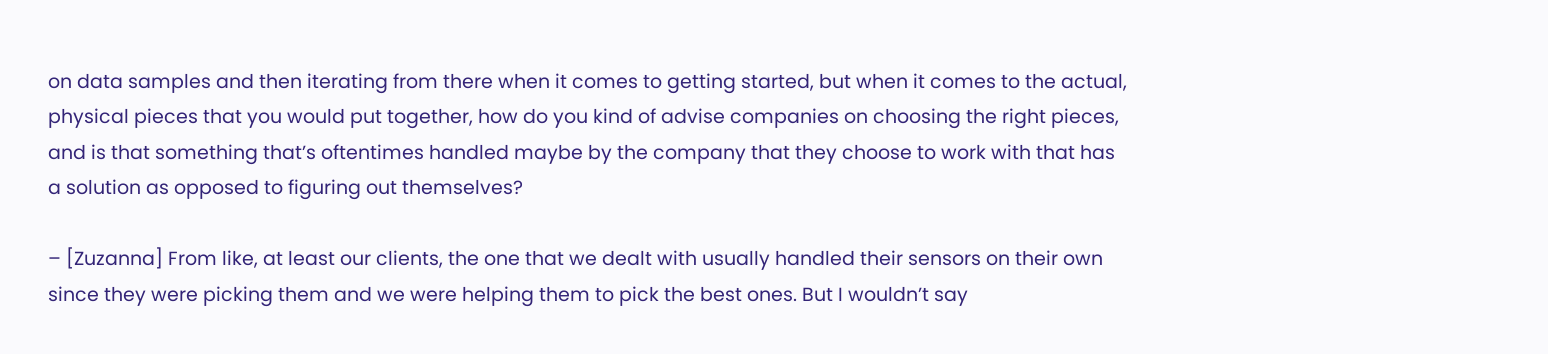on data samples and then iterating from there when it comes to getting started, but when it comes to the actual, physical pieces that you would put together, how do you kind of advise companies on choosing the right pieces, and is that something that’s oftentimes handled maybe by the company that they choose to work with that has a solution as opposed to figuring out themselves?

– [Zuzanna] From like, at least our clients, the one that we dealt with usually handled their sensors on their own since they were picking them and we were helping them to pick the best ones. But I wouldn’t say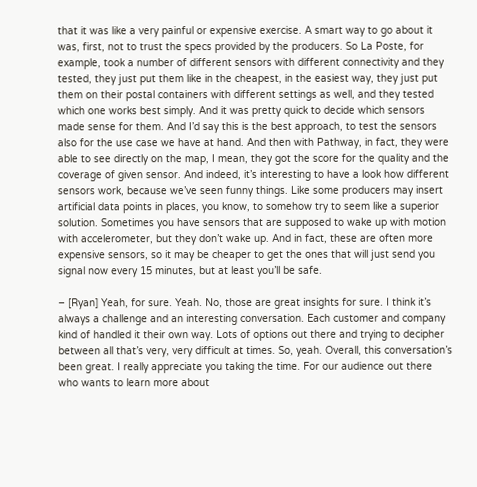that it was like a very painful or expensive exercise. A smart way to go about it was, first, not to trust the specs provided by the producers. So La Poste, for example, took a number of different sensors with different connectivity and they tested, they just put them like in the cheapest, in the easiest way, they just put them on their postal containers with different settings as well, and they tested which one works best simply. And it was pretty quick to decide which sensors made sense for them. And I’d say this is the best approach, to test the sensors also for the use case we have at hand. And then with Pathway, in fact, they were able to see directly on the map, I mean, they got the score for the quality and the coverage of given sensor. And indeed, it’s interesting to have a look how different sensors work, because we’ve seen funny things. Like some producers may insert artificial data points in places, you know, to somehow try to seem like a superior solution. Sometimes you have sensors that are supposed to wake up with motion with accelerometer, but they don’t wake up. And in fact, these are often more expensive sensors, so it may be cheaper to get the ones that will just send you signal now every 15 minutes, but at least you’ll be safe.

– [Ryan] Yeah, for sure. Yeah. No, those are great insights for sure. I think it’s always a challenge and an interesting conversation. Each customer and company kind of handled it their own way. Lots of options out there and trying to decipher between all that’s very, very difficult at times. So, yeah. Overall, this conversation’s been great. I really appreciate you taking the time. For our audience out there who wants to learn more about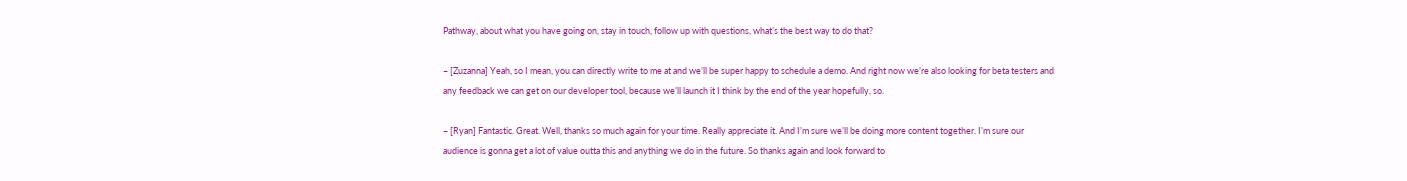Pathway, about what you have going on, stay in touch, follow up with questions, what’s the best way to do that?

– [Zuzanna] Yeah, so I mean, you can directly write to me at and we’ll be super happy to schedule a demo. And right now we’re also looking for beta testers and any feedback we can get on our developer tool, because we’ll launch it I think by the end of the year hopefully, so.

– [Ryan] Fantastic. Great. Well, thanks so much again for your time. Really appreciate it. And I’m sure we’ll be doing more content together. I’m sure our audience is gonna get a lot of value outta this and anything we do in the future. So thanks again and look forward to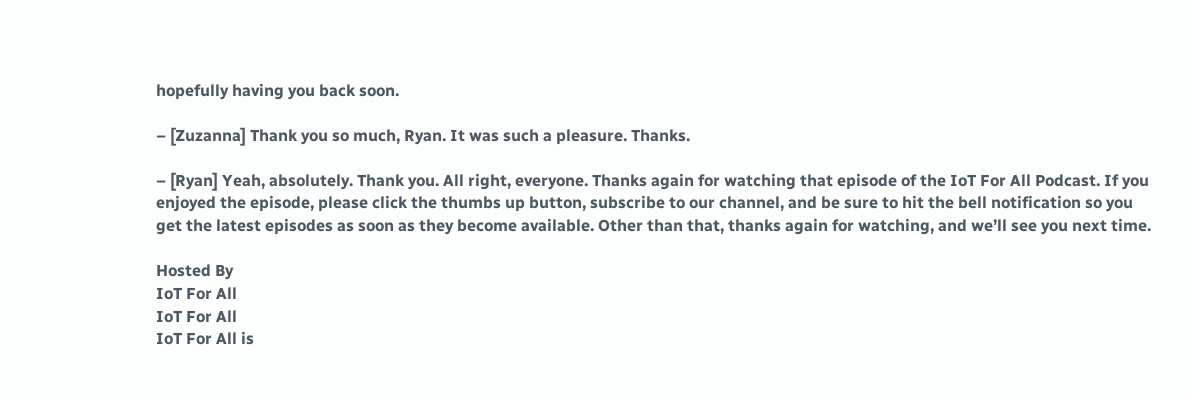hopefully having you back soon.

– [Zuzanna] Thank you so much, Ryan. It was such a pleasure. Thanks.

– [Ryan] Yeah, absolutely. Thank you. All right, everyone. Thanks again for watching that episode of the IoT For All Podcast. If you enjoyed the episode, please click the thumbs up button, subscribe to our channel, and be sure to hit the bell notification so you get the latest episodes as soon as they become available. Other than that, thanks again for watching, and we’ll see you next time.

Hosted By
IoT For All
IoT For All
IoT For All is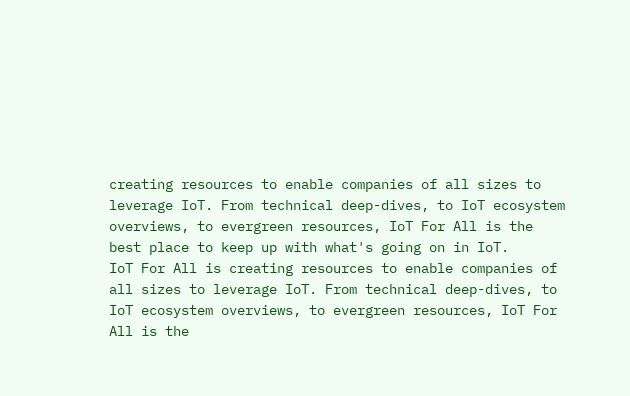creating resources to enable companies of all sizes to leverage IoT. From technical deep-dives, to IoT ecosystem overviews, to evergreen resources, IoT For All is the best place to keep up with what's going on in IoT.
IoT For All is creating resources to enable companies of all sizes to leverage IoT. From technical deep-dives, to IoT ecosystem overviews, to evergreen resources, IoT For All is the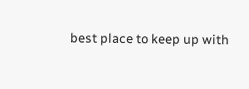best place to keep up with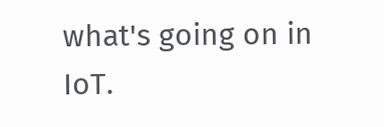what's going on in IoT.